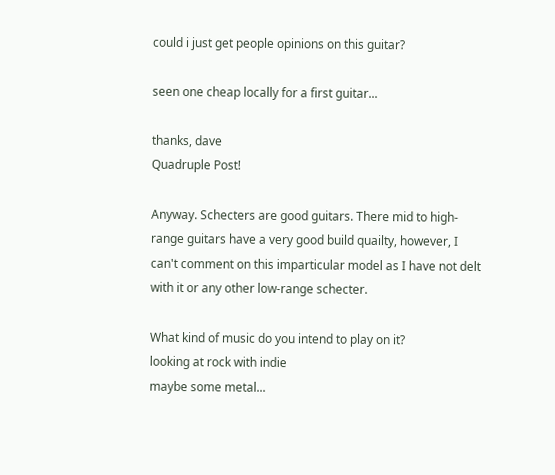could i just get people opinions on this guitar?

seen one cheap locally for a first guitar...

thanks, dave
Quadruple Post!

Anyway. Schecters are good guitars. There mid to high-range guitars have a very good build quailty, however, I can't comment on this imparticular model as I have not delt with it or any other low-range schecter.

What kind of music do you intend to play on it?
looking at rock with indie
maybe some metal...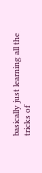basically just learning all the tricks of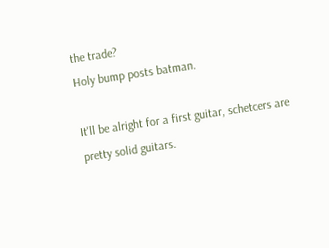the trade?
Holy bump posts batman.

It'll be alright for a first guitar, schetcers are pretty solid guitars.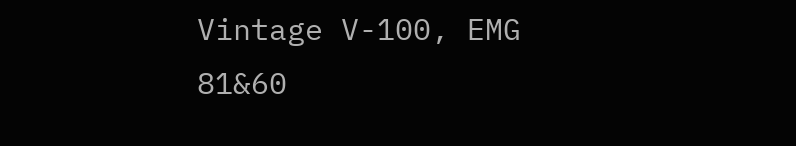Vintage V-100, EMG 81&60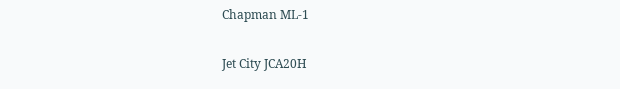Chapman ML-1

Jet City JCA20H